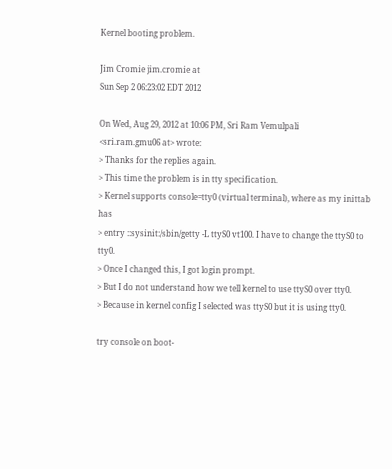Kernel booting problem.

Jim Cromie jim.cromie at
Sun Sep 2 06:23:02 EDT 2012

On Wed, Aug 29, 2012 at 10:06 PM, Sri Ram Vemulpali
<sri.ram.gmu06 at> wrote:
> Thanks for the replies again.
> This time the problem is in tty specification.
> Kernel supports console=tty0 (virtual terminal), where as my inittab has
> entry ::sysinit:/sbin/getty -L ttyS0 vt100. I have to change the ttyS0 to tty0.
> Once I changed this, I got login prompt.
> But I do not understand how we tell kernel to use ttyS0 over tty0.
> Because in kernel config I selected was ttyS0 but it is using tty0.

try console on boot-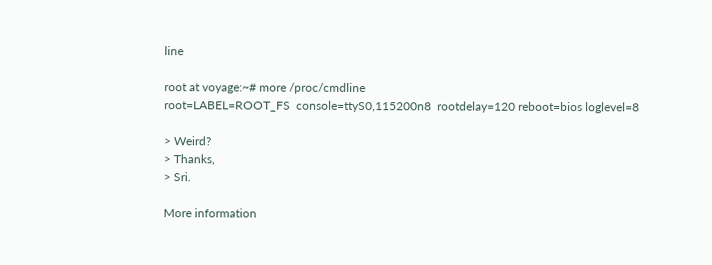line

root at voyage:~# more /proc/cmdline
root=LABEL=ROOT_FS  console=ttyS0,115200n8  rootdelay=120 reboot=bios loglevel=8

> Weird?
> Thanks,
> Sri.

More information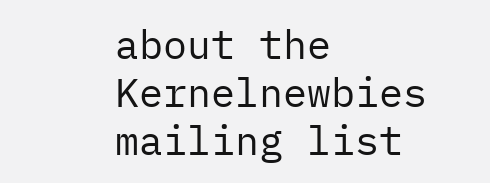about the Kernelnewbies mailing list